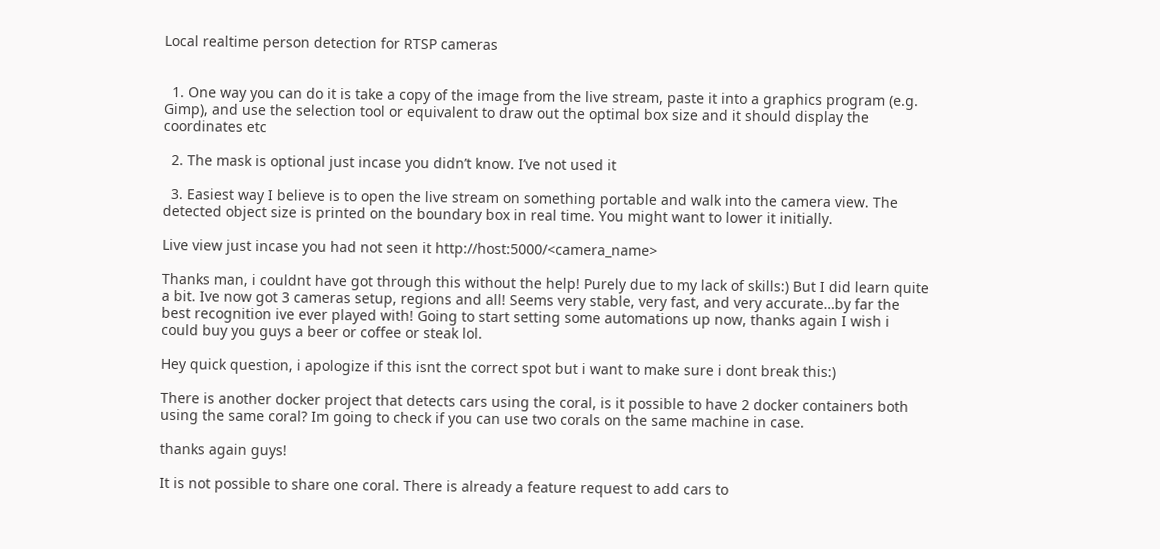Local realtime person detection for RTSP cameras


  1. One way you can do it is take a copy of the image from the live stream, paste it into a graphics program (e.g. Gimp), and use the selection tool or equivalent to draw out the optimal box size and it should display the coordinates etc

  2. The mask is optional just incase you didn’t know. I’ve not used it

  3. Easiest way I believe is to open the live stream on something portable and walk into the camera view. The detected object size is printed on the boundary box in real time. You might want to lower it initially.

Live view just incase you had not seen it http://host:5000/<camera_name>

Thanks man, i couldnt have got through this without the help! Purely due to my lack of skills:) But I did learn quite a bit. Ive now got 3 cameras setup, regions and all! Seems very stable, very fast, and very accurate…by far the best recognition ive ever played with! Going to start setting some automations up now, thanks again I wish i could buy you guys a beer or coffee or steak lol.

Hey quick question, i apologize if this isnt the correct spot but i want to make sure i dont break this:)

There is another docker project that detects cars using the coral, is it possible to have 2 docker containers both using the same coral? Im going to check if you can use two corals on the same machine in case.

thanks again guys!

It is not possible to share one coral. There is already a feature request to add cars to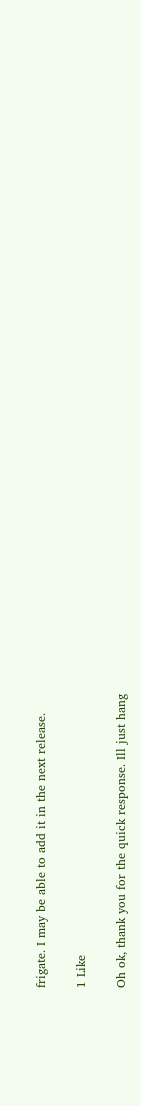frigate. I may be able to add it in the next release.

1 Like

Oh ok, thank you for the quick response. Ill just hang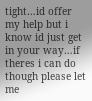tight…id offer my help but i know id just get in your way…if theres i can do though please let me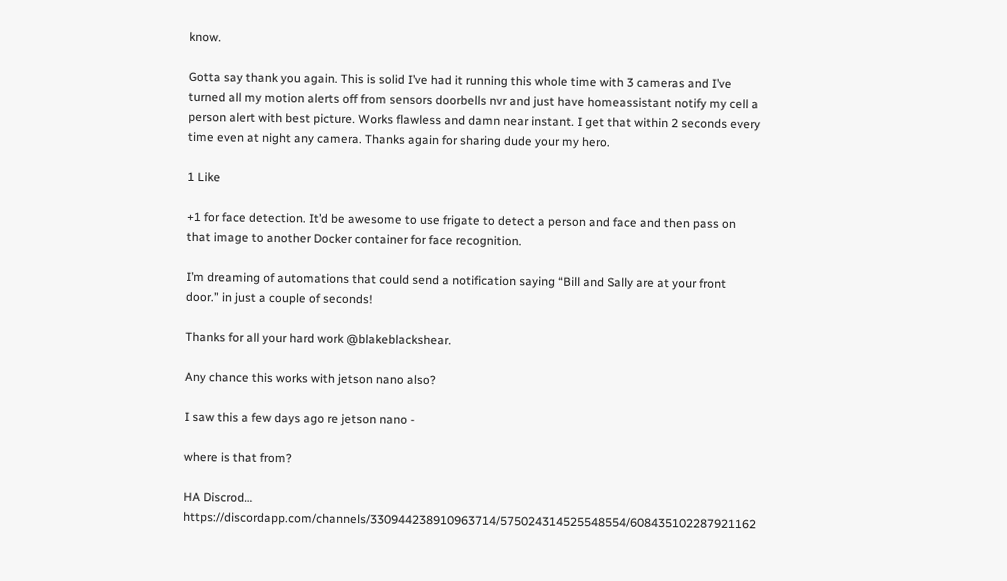know.

Gotta say thank you again. This is solid I’ve had it running this whole time with 3 cameras and I’ve turned all my motion alerts off from sensors doorbells nvr and just have homeassistant notify my cell a person alert with best picture. Works flawless and damn near instant. I get that within 2 seconds every time even at night any camera. Thanks again for sharing dude your my hero.

1 Like

+1 for face detection. It’d be awesome to use frigate to detect a person and face and then pass on that image to another Docker container for face recognition.

I’m dreaming of automations that could send a notification saying “Bill and Sally are at your front door.” in just a couple of seconds!

Thanks for all your hard work @blakeblackshear.

Any chance this works with jetson nano also?

I saw this a few days ago re jetson nano -

where is that from?

HA Discrod… https://discordapp.com/channels/330944238910963714/575024314525548554/608435102287921162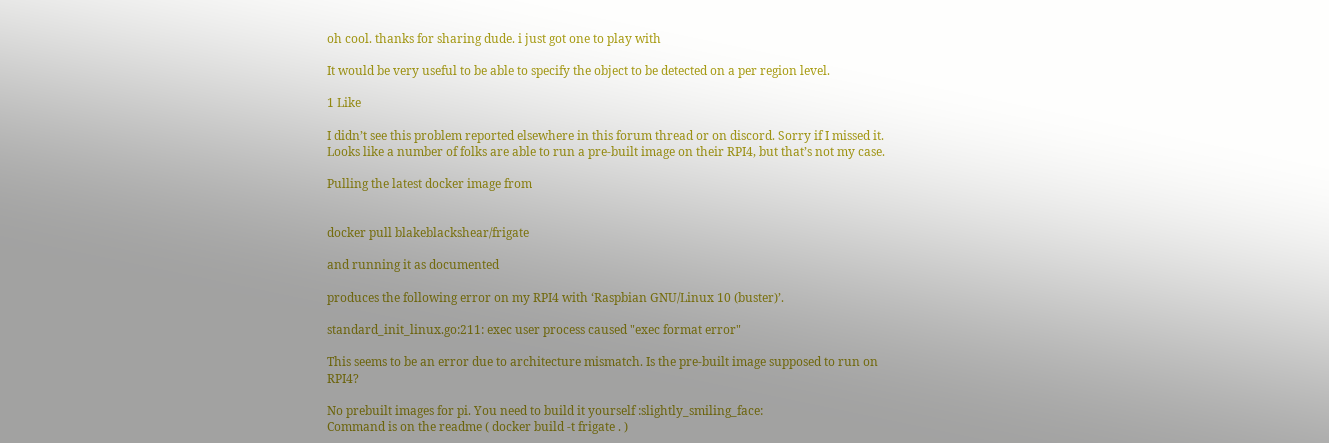oh cool. thanks for sharing dude. i just got one to play with

It would be very useful to be able to specify the object to be detected on a per region level.

1 Like

I didn’t see this problem reported elsewhere in this forum thread or on discord. Sorry if I missed it. Looks like a number of folks are able to run a pre-built image on their RPI4, but that’s not my case.

Pulling the latest docker image from


docker pull blakeblackshear/frigate

and running it as documented

produces the following error on my RPI4 with ‘Raspbian GNU/Linux 10 (buster)’.

standard_init_linux.go:211: exec user process caused "exec format error"

This seems to be an error due to architecture mismatch. Is the pre-built image supposed to run on RPI4?

No prebuilt images for pi. You need to build it yourself :slightly_smiling_face:
Command is on the readme ( docker build -t frigate . )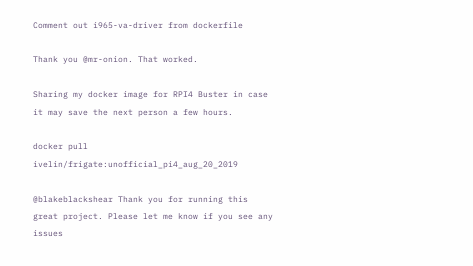Comment out i965-va-driver from dockerfile

Thank you @mr-onion. That worked.

Sharing my docker image for RPI4 Buster in case it may save the next person a few hours.

docker pull ivelin/frigate:unofficial_pi4_aug_20_2019

@blakeblackshear Thank you for running this great project. Please let me know if you see any issues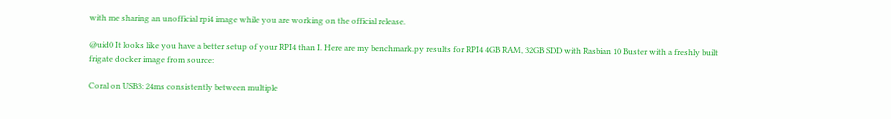with me sharing an unofficial rpi4 image while you are working on the official release.

@uid0 It looks like you have a better setup of your RPI4 than I. Here are my benchmark.py results for RPI4 4GB RAM, 32GB SDD with Rasbian 10 Buster with a freshly built frigate docker image from source:

Coral on USB3: 24ms consistently between multiple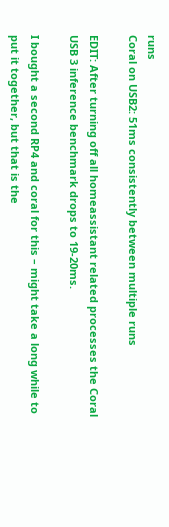runs
Coral on USB2: 51ms consistently between multiple runs

EDIT: After turning off all homeassistant related processes the Coral USB 3 inference benchmark drops to 19-20ms.

I bought a second RP4 and coral for this – might take a long while to put it together, but that is the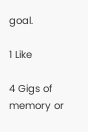goal.

1 Like

4 Gigs of memory or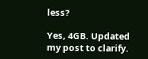less?

Yes, 4GB. Updated my post to clarify.